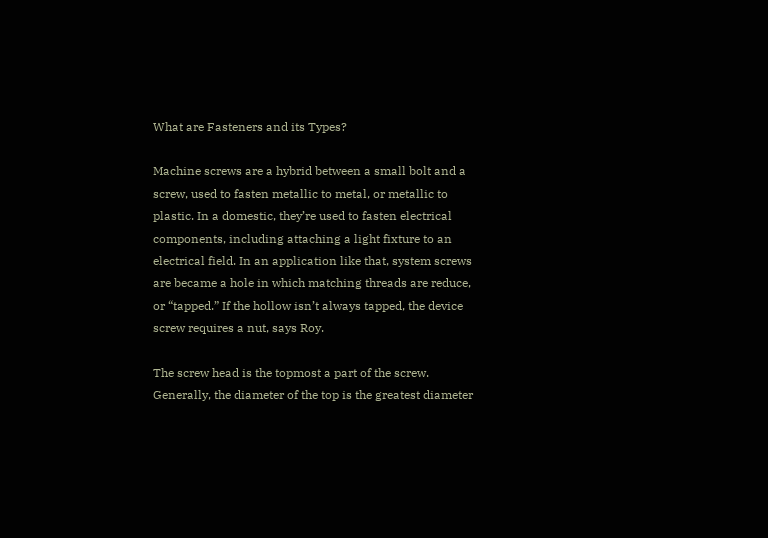What are Fasteners and its Types?

Machine screws are a hybrid between a small bolt and a screw, used to fasten metallic to metal, or metallic to plastic. In a domestic, they’re used to fasten electrical components, including attaching a light fixture to an electrical field. In an application like that, system screws are became a hole in which matching threads are reduce, or “tapped.” If the hollow isn’t always tapped, the device screw requires a nut, says Roy.

The screw head is the topmost a part of the screw. Generally, the diameter of the top is the greatest diameter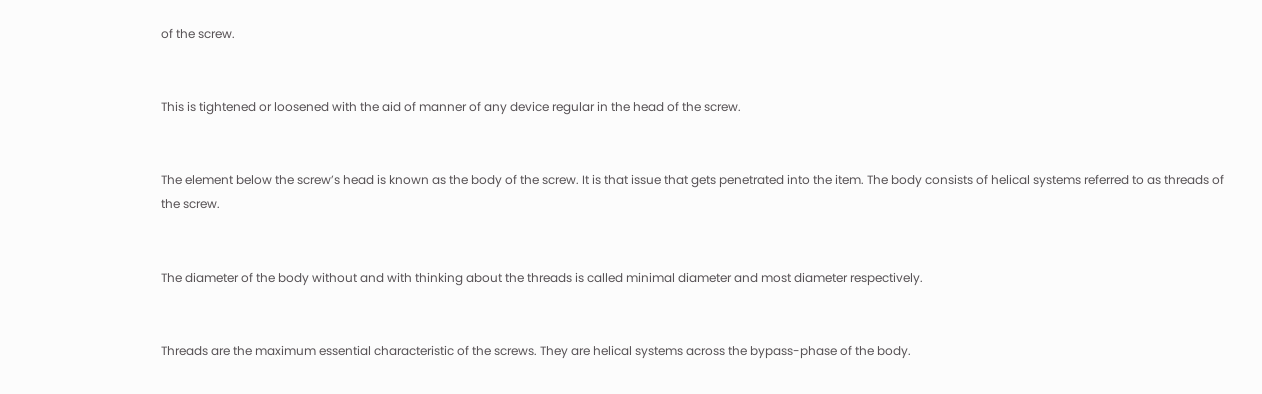of the screw.


This is tightened or loosened with the aid of manner of any device regular in the head of the screw.


The element below the screw’s head is known as the body of the screw. It is that issue that gets penetrated into the item. The body consists of helical systems referred to as threads of the screw.


The diameter of the body without and with thinking about the threads is called minimal diameter and most diameter respectively.


Threads are the maximum essential characteristic of the screws. They are helical systems across the bypass-phase of the body.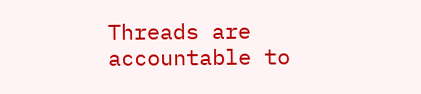Threads are accountable to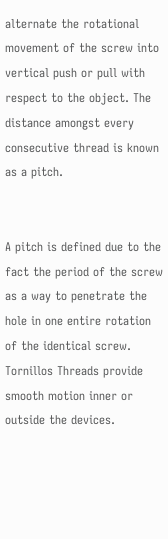alternate the rotational movement of the screw into vertical push or pull with respect to the object. The distance amongst every consecutive thread is known as a pitch.


A pitch is defined due to the fact the period of the screw as a way to penetrate the hole in one entire rotation of the identical screw. Tornillos Threads provide smooth motion inner or outside the devices.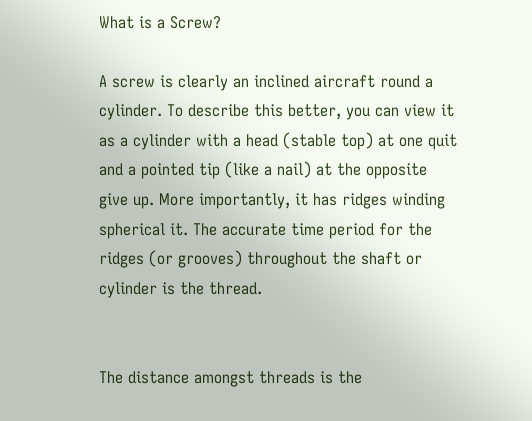What is a Screw?

A screw is clearly an inclined aircraft round a cylinder. To describe this better, you can view it as a cylinder with a head (stable top) at one quit and a pointed tip (like a nail) at the opposite give up. More importantly, it has ridges winding spherical it. The accurate time period for the ridges (or grooves) throughout the shaft or cylinder is the thread.


The distance amongst threads is the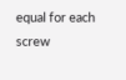equal for each screw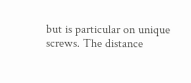but is particular on unique screws. The distance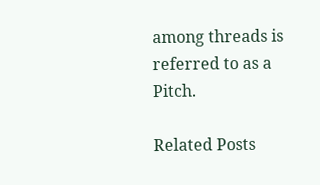among threads is referred to as a Pitch.

Related Posts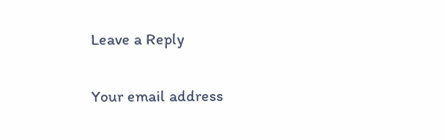Leave a Reply

Your email address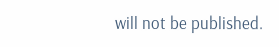will not be published.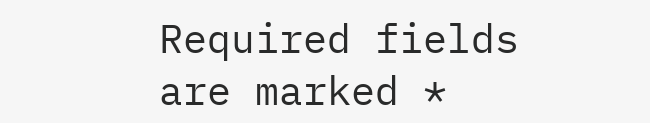Required fields are marked *